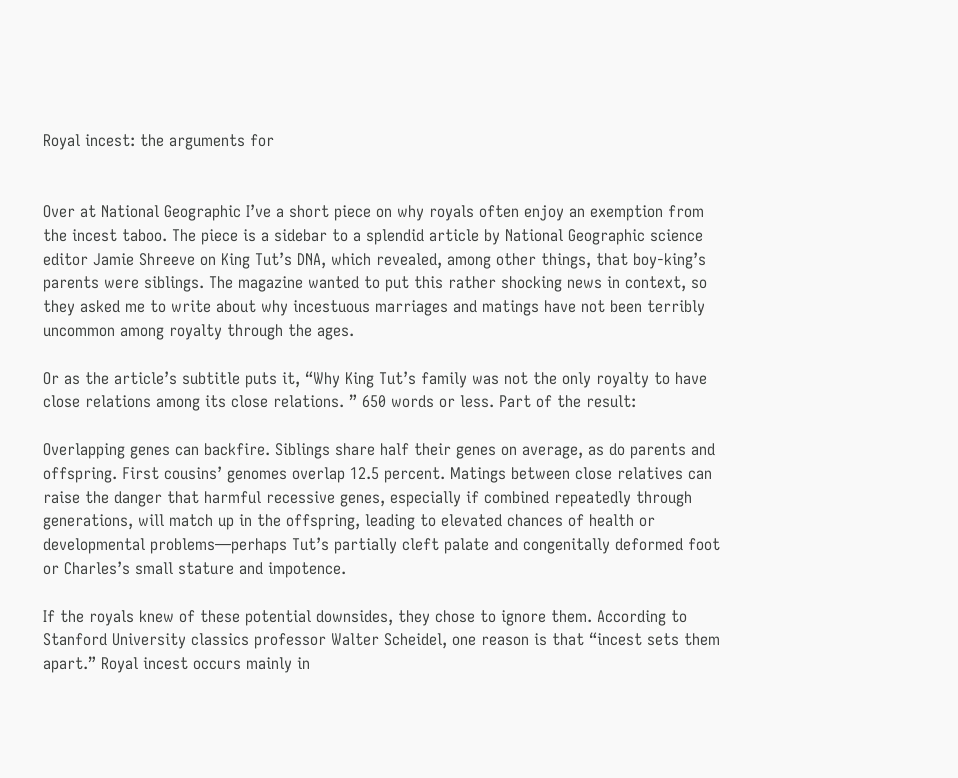Royal incest: the arguments for


Over at National Geographic I’ve a short piece on why royals often enjoy an exemption from the incest taboo. The piece is a sidebar to a splendid article by National Geographic science editor Jamie Shreeve on King Tut’s DNA, which revealed, among other things, that boy-king’s parents were siblings. The magazine wanted to put this rather shocking news in context, so they asked me to write about why incestuous marriages and matings have not been terribly uncommon among royalty through the ages.

Or as the article’s subtitle puts it, “Why King Tut’s family was not the only royalty to have close relations among its close relations. ” 650 words or less. Part of the result:

Overlapping genes can backfire. Siblings share half their genes on average, as do parents and offspring. First cousins’ genomes overlap 12.5 percent. Matings between close relatives can raise the danger that harmful recessive genes, especially if combined repeatedly through generations, will match up in the offspring, leading to elevated chances of health or developmental problems—perhaps Tut’s partially cleft palate and congenitally deformed foot or Charles’s small stature and impotence.

If the royals knew of these potential downsides, they chose to ignore them. According to Stanford University classics professor Walter Scheidel, one reason is that “incest sets them apart.” Royal incest occurs mainly in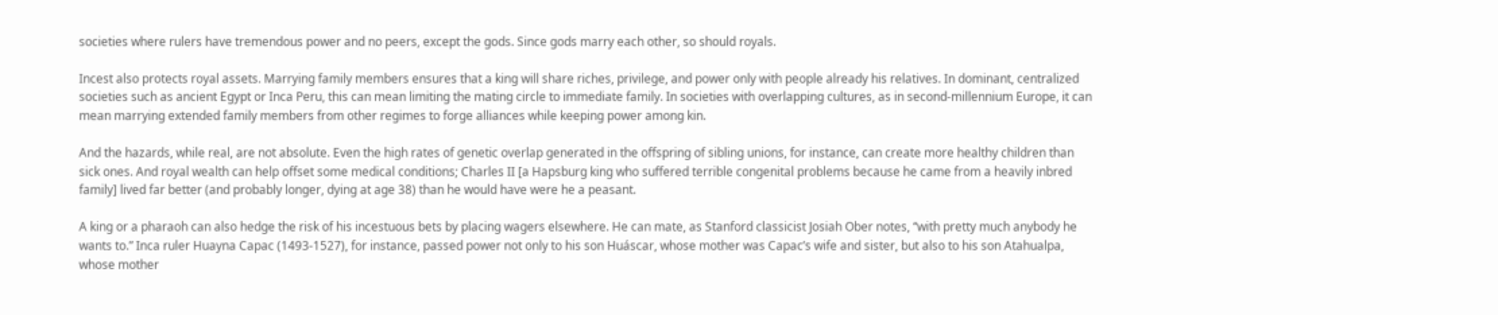societies where rulers have tremendous power and no peers, except the gods. Since gods marry each other, so should royals.

Incest also protects royal assets. Marrying family members ensures that a king will share riches, privilege, and power only with people already his relatives. In dominant, centralized societies such as ancient Egypt or Inca Peru, this can mean limiting the mating circle to immediate family. In societies with overlapping cultures, as in second-millennium Europe, it can mean marrying extended family members from other regimes to forge alliances while keeping power among kin.

And the hazards, while real, are not absolute. Even the high rates of genetic overlap generated in the offspring of sibling unions, for instance, can create more healthy children than sick ones. And royal wealth can help offset some medical conditions; Charles II [a Hapsburg king who suffered terrible congenital problems because he came from a heavily inbred family] lived far better (and probably longer, dying at age 38) than he would have were he a peasant.

A king or a pharaoh can also hedge the risk of his incestuous bets by placing wagers elsewhere. He can mate, as Stanford classicist Josiah Ober notes, “with pretty much anybody he wants to.” Inca ruler Huayna Capac (1493-1527), for instance, passed power not only to his son Huáscar, whose mother was Capac’s wife and sister, but also to his son Atahualpa, whose mother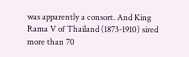was apparently a consort. And King Rama V of Thailand (1873-1910) sired more than 70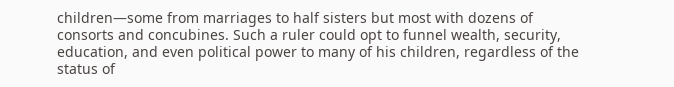children—some from marriages to half sisters but most with dozens of consorts and concubines. Such a ruler could opt to funnel wealth, security, education, and even political power to many of his children, regardless of the status of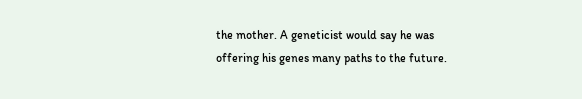the mother. A geneticist would say he was offering his genes many paths to the future.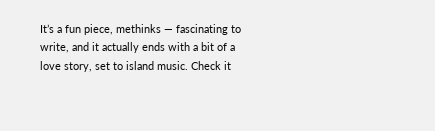It’s a fun piece, methinks — fascinating to write, and it actually ends with a bit of a love story, set to island music. Check it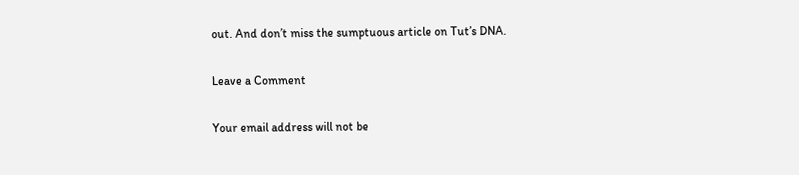out. And don’t miss the sumptuous article on Tut’s DNA.

Leave a Comment

Your email address will not be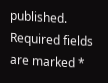published. Required fields are marked *